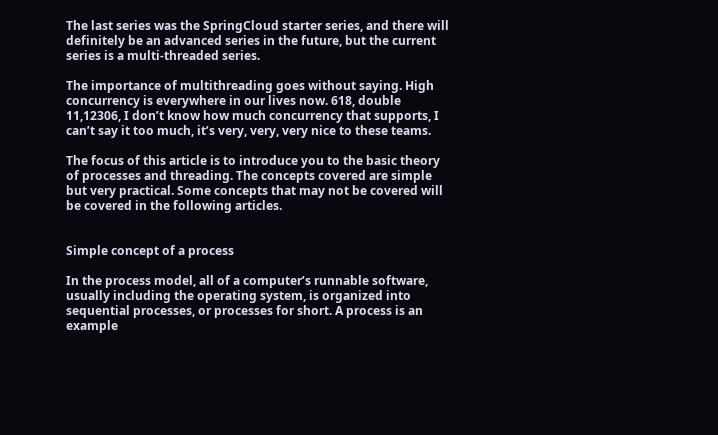The last series was the SpringCloud starter series, and there will definitely be an advanced series in the future, but the current series is a multi-threaded series.

The importance of multithreading goes without saying. High concurrency is everywhere in our lives now. 618, double 11,12306, I don’t know how much concurrency that supports, I can’t say it too much, it’s very, very, very nice to these teams.

The focus of this article is to introduce you to the basic theory of processes and threading. The concepts covered are simple but very practical. Some concepts that may not be covered will be covered in the following articles.


Simple concept of a process

In the process model, all of a computer’s runnable software, usually including the operating system, is organized into sequential processes, or processes for short. A process is an example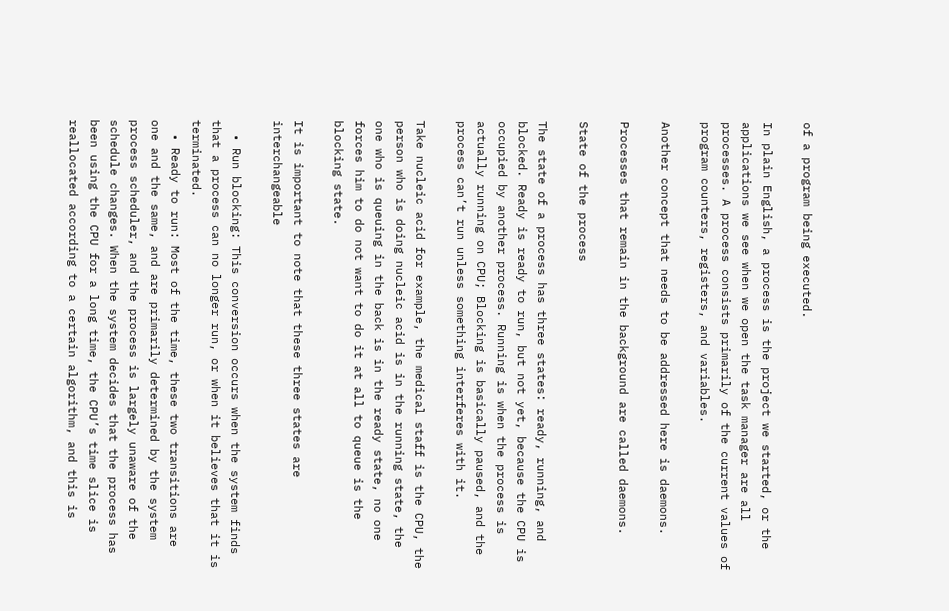of a program being executed.

In plain English, a process is the project we started, or the applications we see when we open the task manager are all processes. A process consists primarily of the current values of program counters, registers, and variables.

Another concept that needs to be addressed here is daemons.

Processes that remain in the background are called daemons.

State of the process

The state of a process has three states: ready, running, and blocked. Ready is ready to run, but not yet, because the CPU is occupied by another process. Running is when the process is actually running on CPU; Blocking is basically paused, and the process can’t run unless something interferes with it.

Take nucleic acid for example, the medical staff is the CPU, the person who is doing nucleic acid is in the running state, the one who is queuing in the back is in the ready state, no one forces him to do not want to do it at all to queue is the blocking state.

It is important to note that these three states are interchangeable

  • Run blocking: This conversion occurs when the system finds that a process can no longer run, or when it believes that it is terminated.
  • Ready to run: Most of the time, these two transitions are one and the same, and are primarily determined by the system process scheduler, and the process is largely unaware of the schedule changes. When the system decides that the process has been using the CPU for a long time, the CPU’s time slice is reallocated according to a certain algorithm, and this is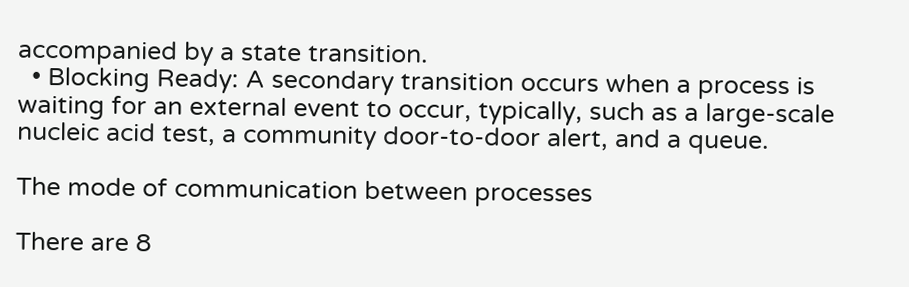accompanied by a state transition.
  • Blocking Ready: A secondary transition occurs when a process is waiting for an external event to occur, typically, such as a large-scale nucleic acid test, a community door-to-door alert, and a queue.

The mode of communication between processes

There are 8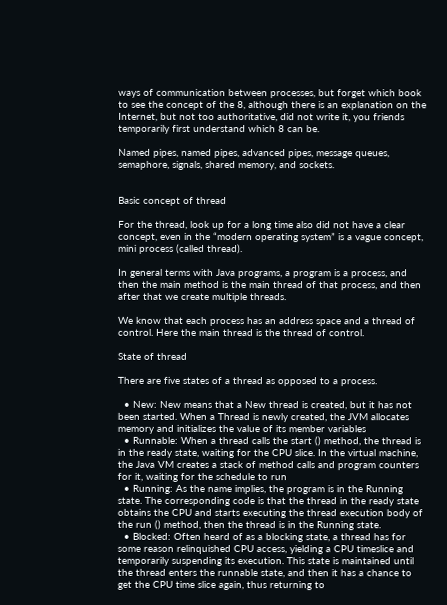ways of communication between processes, but forget which book to see the concept of the 8, although there is an explanation on the Internet, but not too authoritative, did not write it, you friends temporarily first understand which 8 can be.

Named pipes, named pipes, advanced pipes, message queues, semaphore, signals, shared memory, and sockets.


Basic concept of thread

For the thread, look up for a long time also did not have a clear concept, even in the “modern operating system” is a vague concept, mini process (called thread).

In general terms with Java programs, a program is a process, and then the main method is the main thread of that process, and then after that we create multiple threads.

We know that each process has an address space and a thread of control. Here the main thread is the thread of control.

State of thread

There are five states of a thread as opposed to a process.

  • New: New means that a New thread is created, but it has not been started. When a Thread is newly created, the JVM allocates memory and initializes the value of its member variables
  • Runnable: When a thread calls the start () method, the thread is in the ready state, waiting for the CPU slice. In the virtual machine, the Java VM creates a stack of method calls and program counters for it, waiting for the schedule to run
  • Running: As the name implies, the program is in the Running state. The corresponding code is that the thread in the ready state obtains the CPU and starts executing the thread execution body of the run () method, then the thread is in the Running state.
  • Blocked: Often heard of as a blocking state, a thread has for some reason relinquished CPU access, yielding a CPU timeslice and temporarily suspending its execution. This state is maintained until the thread enters the runnable state, and then it has a chance to get the CPU time slice again, thus returning to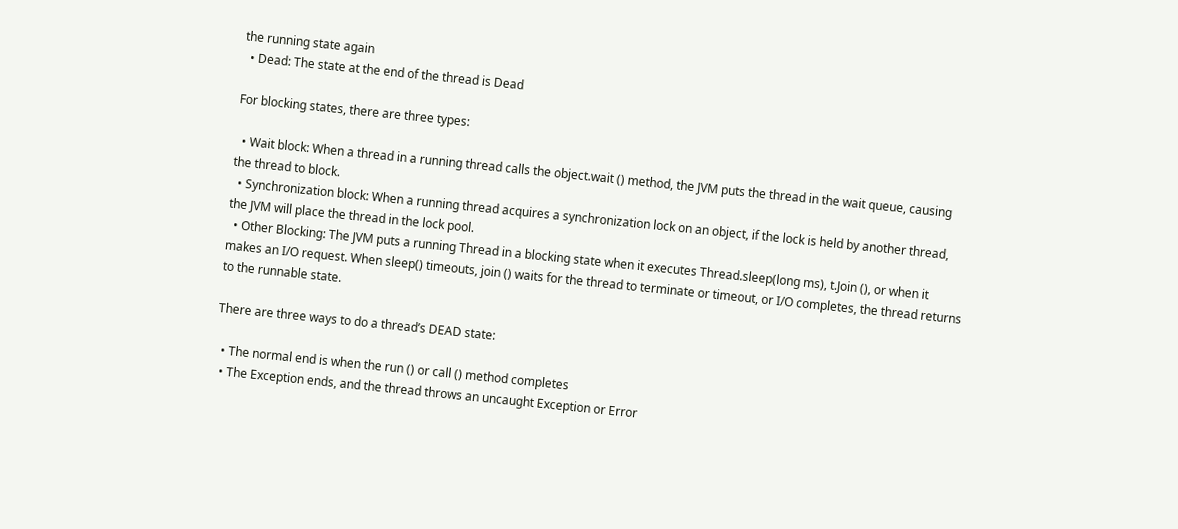the running state again
  • Dead: The state at the end of the thread is Dead

For blocking states, there are three types:

  • Wait block: When a thread in a running thread calls the object.wait () method, the JVM puts the thread in the wait queue, causing the thread to block.
  • Synchronization block: When a running thread acquires a synchronization lock on an object, if the lock is held by another thread, the JVM will place the thread in the lock pool.
  • Other Blocking: The JVM puts a running Thread in a blocking state when it executes Thread.sleep(long ms), t.Join (), or when it makes an I/O request. When sleep() timeouts, join () waits for the thread to terminate or timeout, or I/O completes, the thread returns to the runnable state.

There are three ways to do a thread’s DEAD state:

  • The normal end is when the run () or call () method completes
  • The Exception ends, and the thread throws an uncaught Exception or Error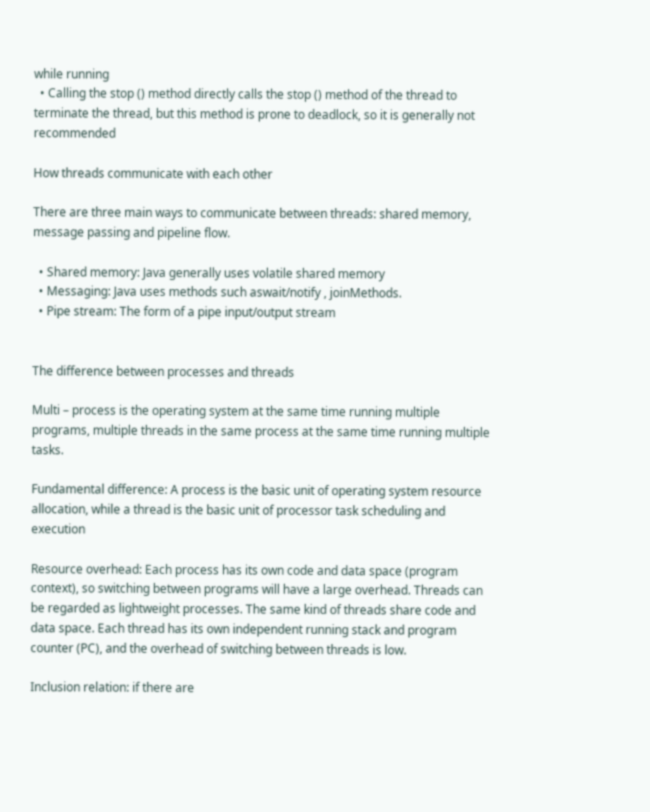while running
  • Calling the stop () method directly calls the stop () method of the thread to terminate the thread, but this method is prone to deadlock, so it is generally not recommended

How threads communicate with each other

There are three main ways to communicate between threads: shared memory, message passing and pipeline flow.

  • Shared memory: Java generally uses volatile shared memory
  • Messaging: Java uses methods such aswait/notify , joinMethods.
  • Pipe stream: The form of a pipe input/output stream


The difference between processes and threads

Multi – process is the operating system at the same time running multiple programs, multiple threads in the same process at the same time running multiple tasks.

Fundamental difference: A process is the basic unit of operating system resource allocation, while a thread is the basic unit of processor task scheduling and execution

Resource overhead: Each process has its own code and data space (program context), so switching between programs will have a large overhead. Threads can be regarded as lightweight processes. The same kind of threads share code and data space. Each thread has its own independent running stack and program counter (PC), and the overhead of switching between threads is low.

Inclusion relation: if there are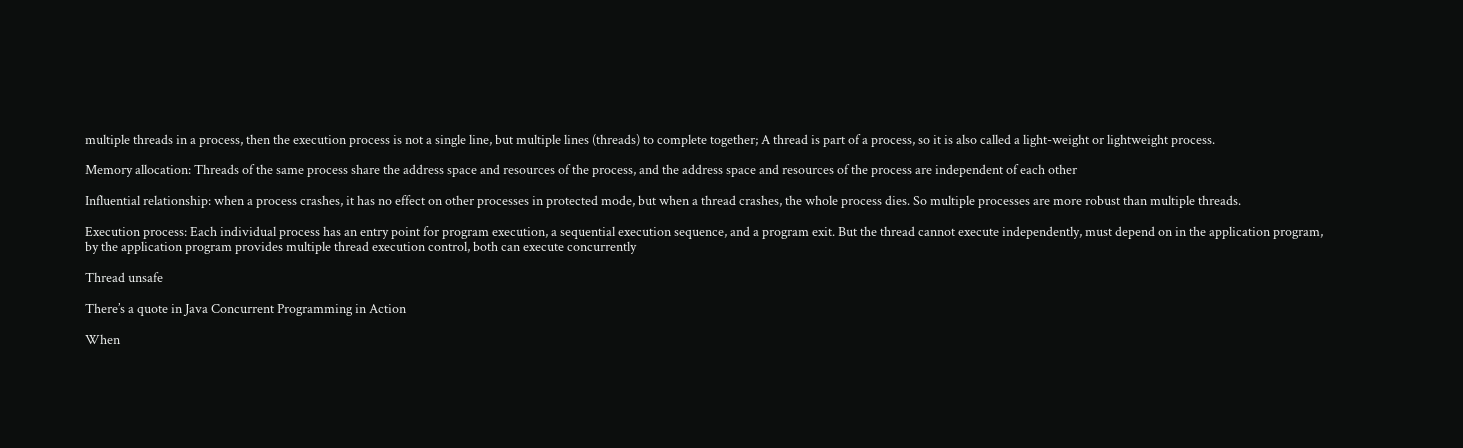multiple threads in a process, then the execution process is not a single line, but multiple lines (threads) to complete together; A thread is part of a process, so it is also called a light-weight or lightweight process.

Memory allocation: Threads of the same process share the address space and resources of the process, and the address space and resources of the process are independent of each other

Influential relationship: when a process crashes, it has no effect on other processes in protected mode, but when a thread crashes, the whole process dies. So multiple processes are more robust than multiple threads.

Execution process: Each individual process has an entry point for program execution, a sequential execution sequence, and a program exit. But the thread cannot execute independently, must depend on in the application program, by the application program provides multiple thread execution control, both can execute concurrently

Thread unsafe

There’s a quote in Java Concurrent Programming in Action

When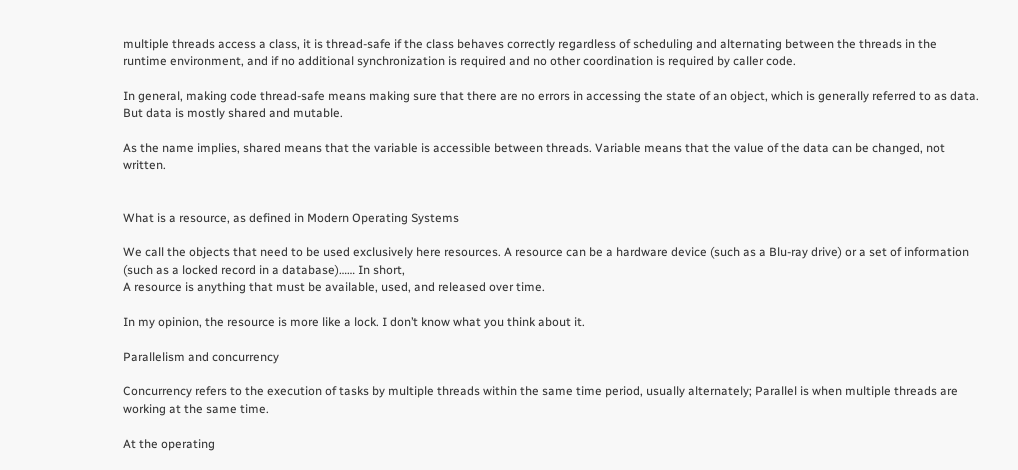multiple threads access a class, it is thread-safe if the class behaves correctly regardless of scheduling and alternating between the threads in the runtime environment, and if no additional synchronization is required and no other coordination is required by caller code.

In general, making code thread-safe means making sure that there are no errors in accessing the state of an object, which is generally referred to as data. But data is mostly shared and mutable.

As the name implies, shared means that the variable is accessible between threads. Variable means that the value of the data can be changed, not written.


What is a resource, as defined in Modern Operating Systems

We call the objects that need to be used exclusively here resources. A resource can be a hardware device (such as a Blu-ray drive) or a set of information (such as a locked record in a database)…… In short,
A resource is anything that must be available, used, and released over time.

In my opinion, the resource is more like a lock. I don’t know what you think about it.

Parallelism and concurrency

Concurrency refers to the execution of tasks by multiple threads within the same time period, usually alternately; Parallel is when multiple threads are working at the same time.

At the operating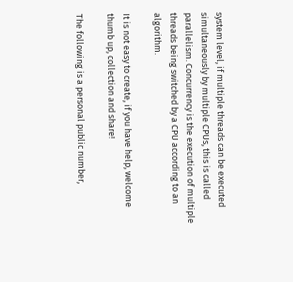system level, if multiple threads can be executed simultaneously by multiple CPUs, this is called parallelism. Concurrency is the execution of multiple threads being switched by a CPU according to an algorithm.

It is not easy to create, if you have help, welcome thumb up, collection and share!

The following is a personal public number,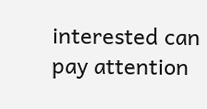interested can pay attention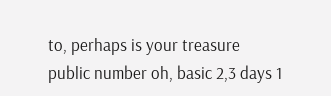to, perhaps is your treasure public number oh, basic 2,3 days 1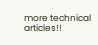more technical articles!!